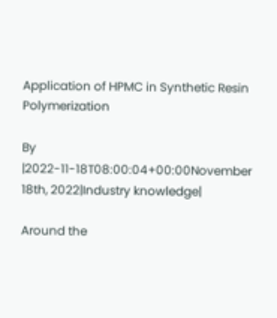Application of HPMC in Synthetic Resin Polymerization

By |2022-11-18T08:00:04+00:00November 18th, 2022|Industry knowledge|

Around the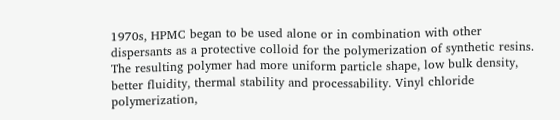1970s, HPMC began to be used alone or in combination with other dispersants as a protective colloid for the polymerization of synthetic resins. The resulting polymer had more uniform particle shape, low bulk density, better fluidity, thermal stability and processability. Vinyl chloride polymerization,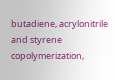butadiene, acrylonitrile and styrene copolymerization,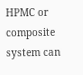HPMC or composite system can